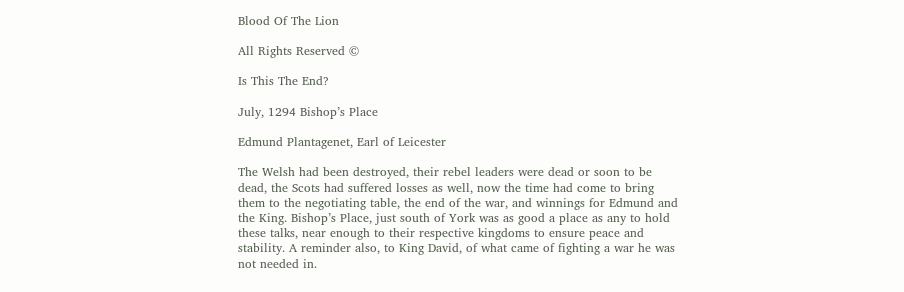Blood Of The Lion

All Rights Reserved ©

Is This The End?

July, 1294 Bishop’s Place

Edmund Plantagenet, Earl of Leicester

The Welsh had been destroyed, their rebel leaders were dead or soon to be dead, the Scots had suffered losses as well, now the time had come to bring them to the negotiating table, the end of the war, and winnings for Edmund and the King. Bishop’s Place, just south of York was as good a place as any to hold these talks, near enough to their respective kingdoms to ensure peace and stability. A reminder also, to King David, of what came of fighting a war he was not needed in.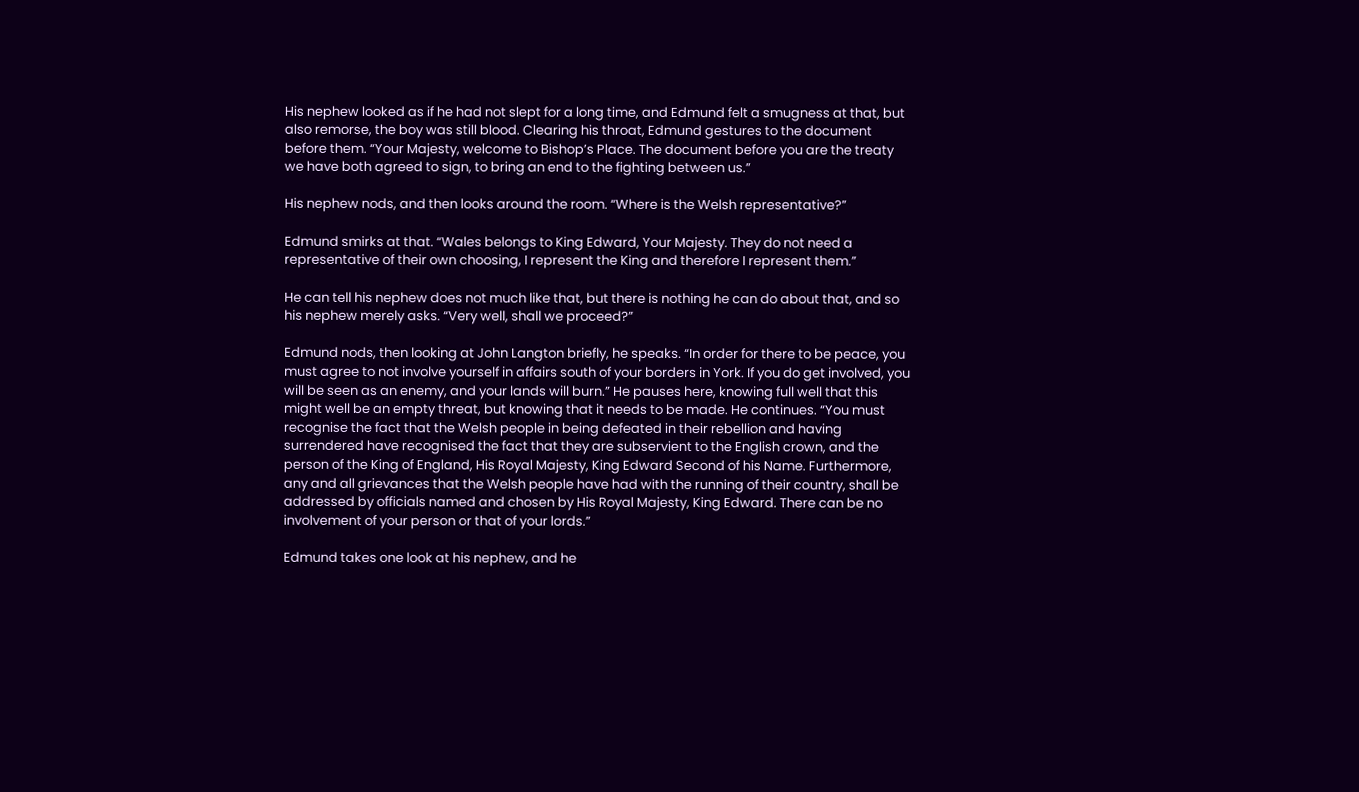His nephew looked as if he had not slept for a long time, and Edmund felt a smugness at that, but also remorse, the boy was still blood. Clearing his throat, Edmund gestures to the document before them. “Your Majesty, welcome to Bishop’s Place. The document before you are the treaty we have both agreed to sign, to bring an end to the fighting between us.”

His nephew nods, and then looks around the room. “Where is the Welsh representative?”

Edmund smirks at that. “Wales belongs to King Edward, Your Majesty. They do not need a representative of their own choosing, I represent the King and therefore I represent them.”

He can tell his nephew does not much like that, but there is nothing he can do about that, and so his nephew merely asks. “Very well, shall we proceed?”

Edmund nods, then looking at John Langton briefly, he speaks. “In order for there to be peace, you must agree to not involve yourself in affairs south of your borders in York. If you do get involved, you will be seen as an enemy, and your lands will burn.” He pauses here, knowing full well that this might well be an empty threat, but knowing that it needs to be made. He continues. “You must recognise the fact that the Welsh people in being defeated in their rebellion and having surrendered have recognised the fact that they are subservient to the English crown, and the person of the King of England, His Royal Majesty, King Edward Second of his Name. Furthermore, any and all grievances that the Welsh people have had with the running of their country, shall be addressed by officials named and chosen by His Royal Majesty, King Edward. There can be no involvement of your person or that of your lords.”

Edmund takes one look at his nephew, and he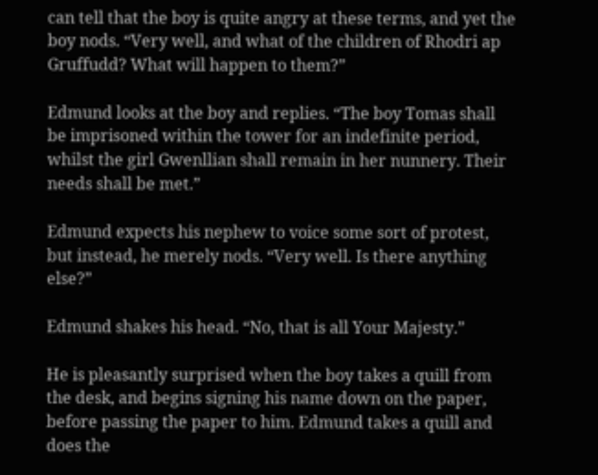can tell that the boy is quite angry at these terms, and yet the boy nods. “Very well, and what of the children of Rhodri ap Gruffudd? What will happen to them?”

Edmund looks at the boy and replies. “The boy Tomas shall be imprisoned within the tower for an indefinite period, whilst the girl Gwenllian shall remain in her nunnery. Their needs shall be met.”

Edmund expects his nephew to voice some sort of protest, but instead, he merely nods. “Very well. Is there anything else?”

Edmund shakes his head. “No, that is all Your Majesty.”

He is pleasantly surprised when the boy takes a quill from the desk, and begins signing his name down on the paper, before passing the paper to him. Edmund takes a quill and does the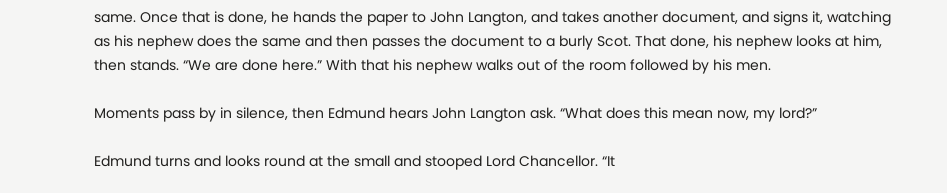same. Once that is done, he hands the paper to John Langton, and takes another document, and signs it, watching as his nephew does the same and then passes the document to a burly Scot. That done, his nephew looks at him, then stands. “We are done here.” With that his nephew walks out of the room followed by his men.

Moments pass by in silence, then Edmund hears John Langton ask. “What does this mean now, my lord?”

Edmund turns and looks round at the small and stooped Lord Chancellor. “It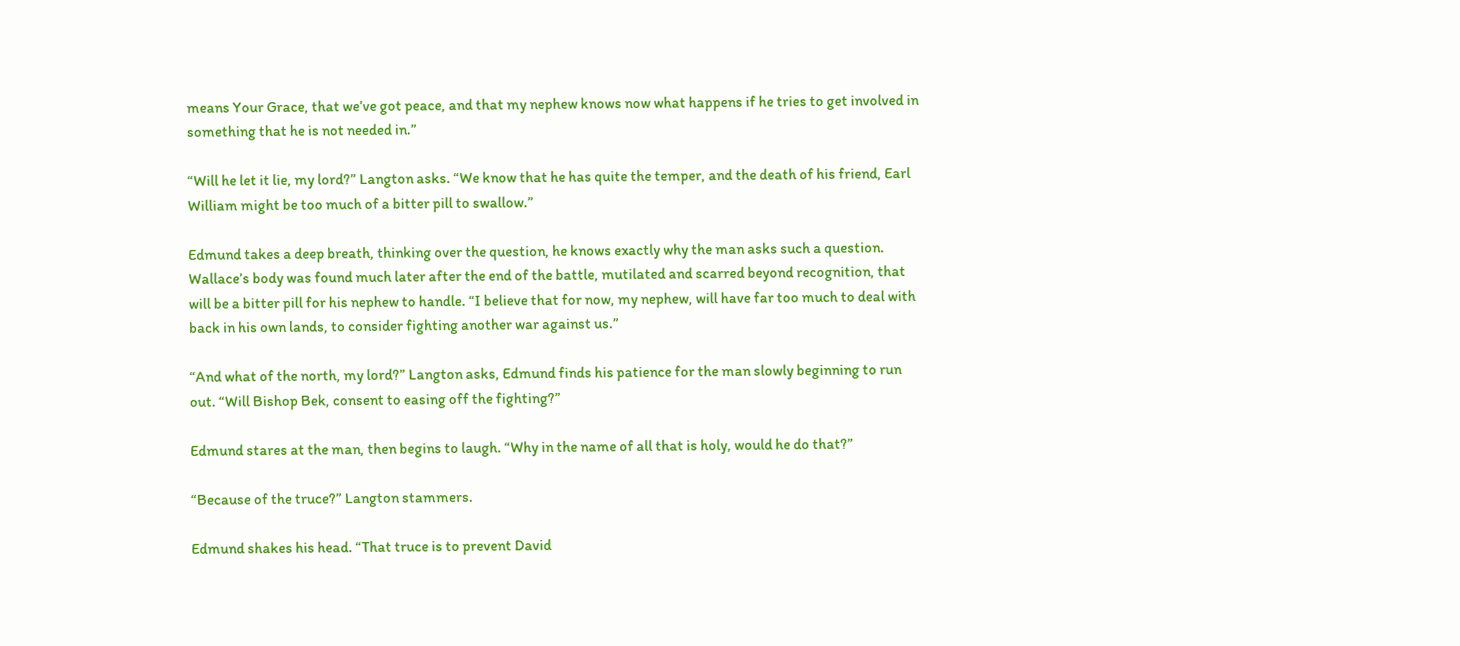means Your Grace, that we’ve got peace, and that my nephew knows now what happens if he tries to get involved in something that he is not needed in.”

“Will he let it lie, my lord?” Langton asks. “We know that he has quite the temper, and the death of his friend, Earl William might be too much of a bitter pill to swallow.”

Edmund takes a deep breath, thinking over the question, he knows exactly why the man asks such a question. Wallace’s body was found much later after the end of the battle, mutilated and scarred beyond recognition, that will be a bitter pill for his nephew to handle. “I believe that for now, my nephew, will have far too much to deal with back in his own lands, to consider fighting another war against us.”

“And what of the north, my lord?” Langton asks, Edmund finds his patience for the man slowly beginning to run out. “Will Bishop Bek, consent to easing off the fighting?”

Edmund stares at the man, then begins to laugh. “Why in the name of all that is holy, would he do that?”

“Because of the truce?” Langton stammers.

Edmund shakes his head. “That truce is to prevent David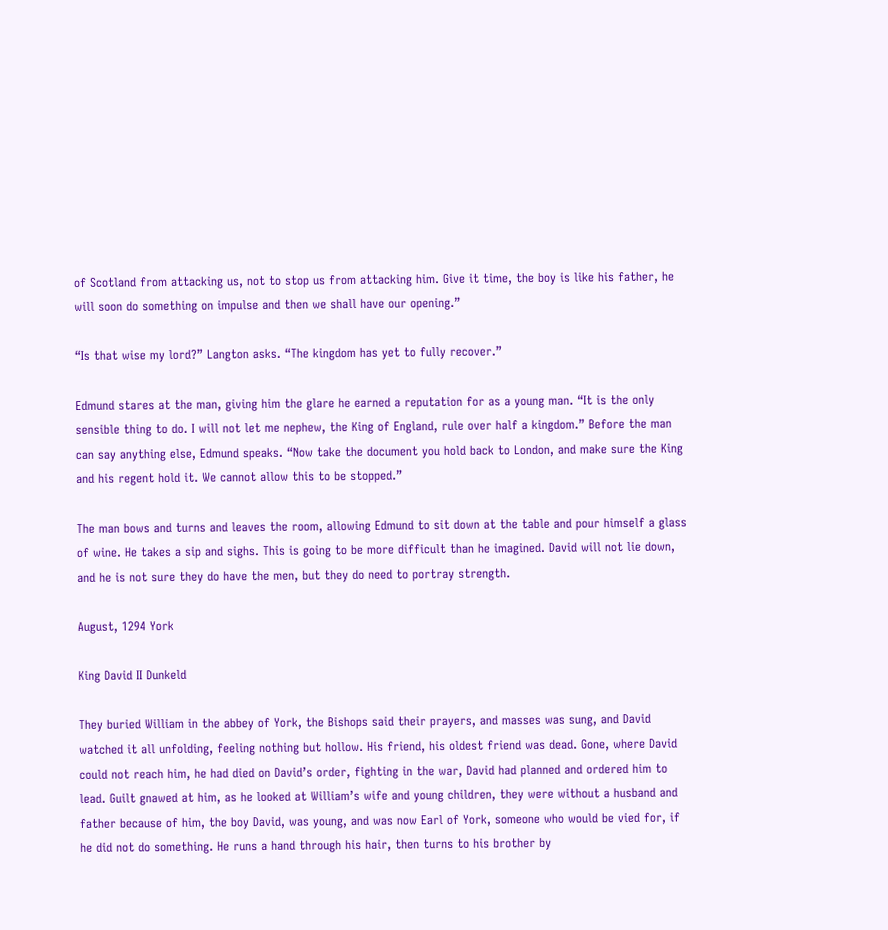of Scotland from attacking us, not to stop us from attacking him. Give it time, the boy is like his father, he will soon do something on impulse and then we shall have our opening.”

“Is that wise my lord?” Langton asks. “The kingdom has yet to fully recover.”

Edmund stares at the man, giving him the glare he earned a reputation for as a young man. “It is the only sensible thing to do. I will not let me nephew, the King of England, rule over half a kingdom.” Before the man can say anything else, Edmund speaks. “Now take the document you hold back to London, and make sure the King and his regent hold it. We cannot allow this to be stopped.”

The man bows and turns and leaves the room, allowing Edmund to sit down at the table and pour himself a glass of wine. He takes a sip and sighs. This is going to be more difficult than he imagined. David will not lie down, and he is not sure they do have the men, but they do need to portray strength.

August, 1294 York

King David II Dunkeld

They buried William in the abbey of York, the Bishops said their prayers, and masses was sung, and David watched it all unfolding, feeling nothing but hollow. His friend, his oldest friend was dead. Gone, where David could not reach him, he had died on David’s order, fighting in the war, David had planned and ordered him to lead. Guilt gnawed at him, as he looked at William’s wife and young children, they were without a husband and father because of him, the boy David, was young, and was now Earl of York, someone who would be vied for, if he did not do something. He runs a hand through his hair, then turns to his brother by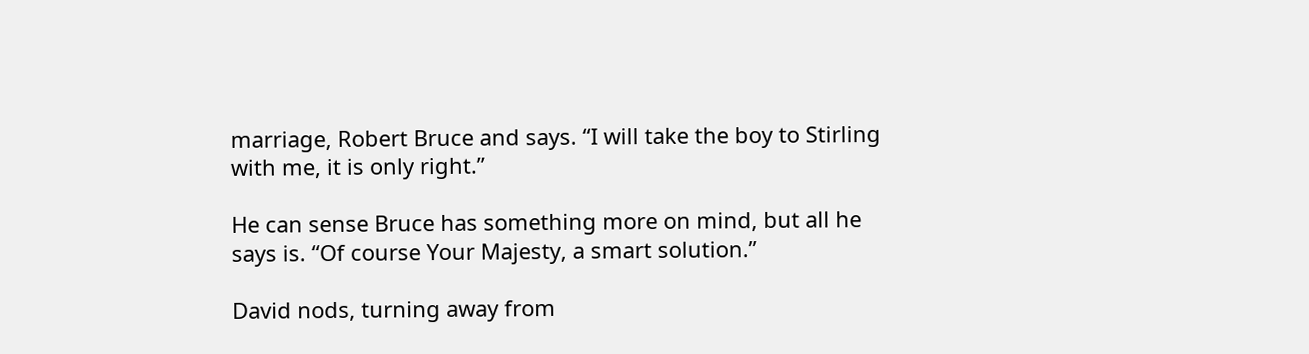marriage, Robert Bruce and says. “I will take the boy to Stirling with me, it is only right.”

He can sense Bruce has something more on mind, but all he says is. “Of course Your Majesty, a smart solution.”

David nods, turning away from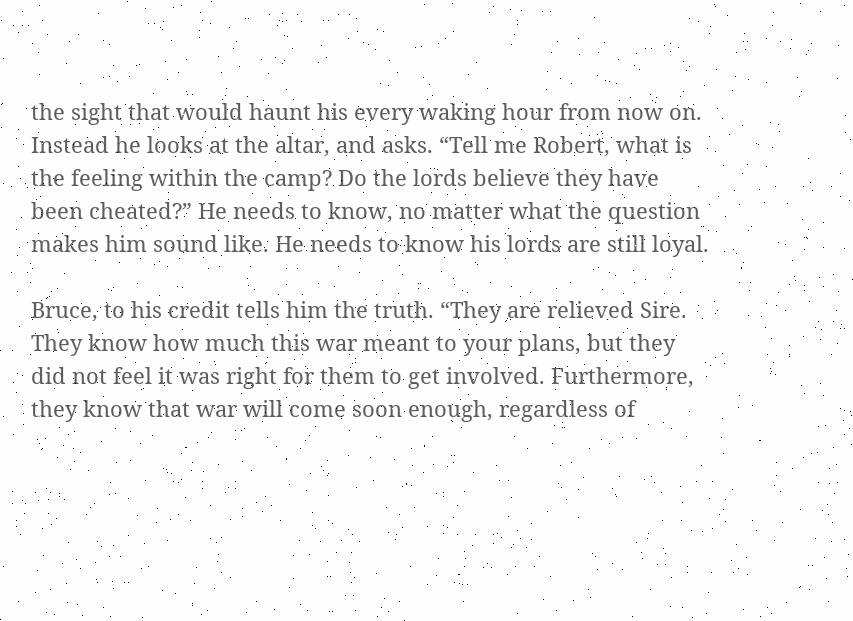the sight that would haunt his every waking hour from now on. Instead he looks at the altar, and asks. “Tell me Robert, what is the feeling within the camp? Do the lords believe they have been cheated?” He needs to know, no matter what the question makes him sound like. He needs to know his lords are still loyal.

Bruce, to his credit tells him the truth. “They are relieved Sire. They know how much this war meant to your plans, but they did not feel it was right for them to get involved. Furthermore, they know that war will come soon enough, regardless of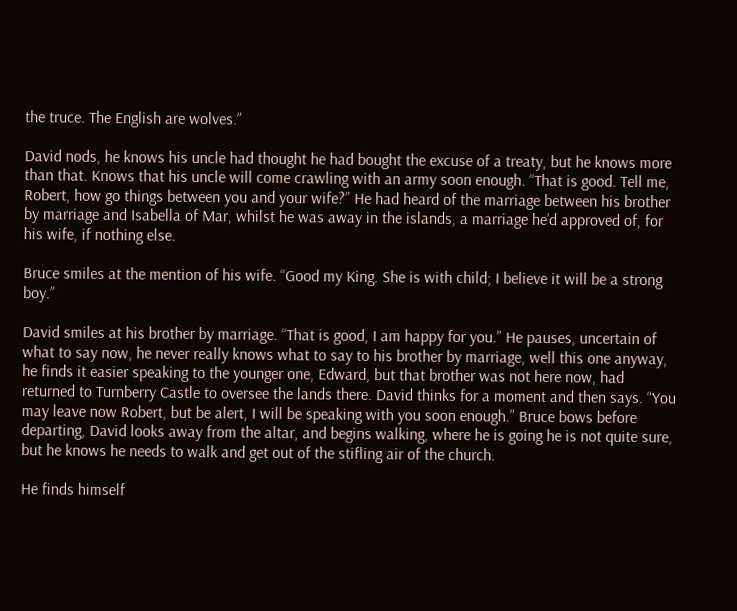the truce. The English are wolves.”

David nods, he knows his uncle had thought he had bought the excuse of a treaty, but he knows more than that. Knows that his uncle will come crawling with an army soon enough. “That is good. Tell me, Robert, how go things between you and your wife?” He had heard of the marriage between his brother by marriage and Isabella of Mar, whilst he was away in the islands, a marriage he’d approved of, for his wife, if nothing else.

Bruce smiles at the mention of his wife. “Good my King. She is with child; I believe it will be a strong boy.”

David smiles at his brother by marriage. “That is good, I am happy for you.” He pauses, uncertain of what to say now, he never really knows what to say to his brother by marriage, well this one anyway, he finds it easier speaking to the younger one, Edward, but that brother was not here now, had returned to Turnberry Castle to oversee the lands there. David thinks for a moment and then says. “You may leave now Robert, but be alert, I will be speaking with you soon enough.” Bruce bows before departing, David looks away from the altar, and begins walking, where he is going he is not quite sure, but he knows he needs to walk and get out of the stifling air of the church.

He finds himself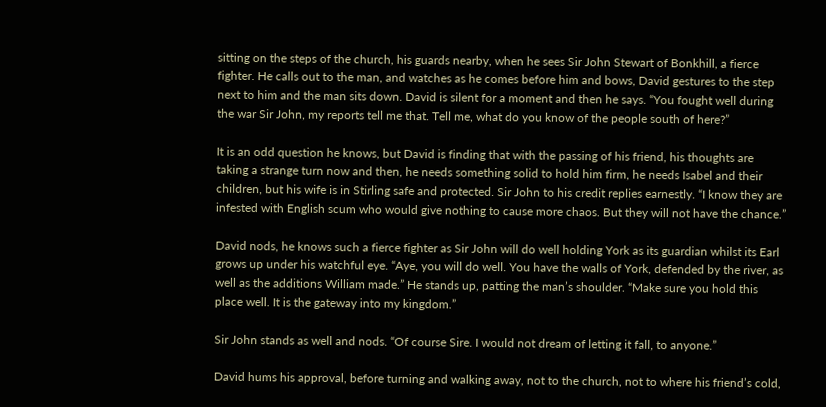sitting on the steps of the church, his guards nearby, when he sees Sir John Stewart of Bonkhill, a fierce fighter. He calls out to the man, and watches as he comes before him and bows, David gestures to the step next to him and the man sits down. David is silent for a moment and then he says. “You fought well during the war Sir John, my reports tell me that. Tell me, what do you know of the people south of here?”

It is an odd question he knows, but David is finding that with the passing of his friend, his thoughts are taking a strange turn now and then, he needs something solid to hold him firm, he needs Isabel and their children, but his wife is in Stirling safe and protected. Sir John to his credit replies earnestly. “I know they are infested with English scum who would give nothing to cause more chaos. But they will not have the chance.”

David nods, he knows such a fierce fighter as Sir John will do well holding York as its guardian whilst its Earl grows up under his watchful eye. “Aye, you will do well. You have the walls of York, defended by the river, as well as the additions William made.” He stands up, patting the man’s shoulder. “Make sure you hold this place well. It is the gateway into my kingdom.”

Sir John stands as well and nods. “Of course Sire. I would not dream of letting it fall, to anyone.”

David hums his approval, before turning and walking away, not to the church, not to where his friend’s cold,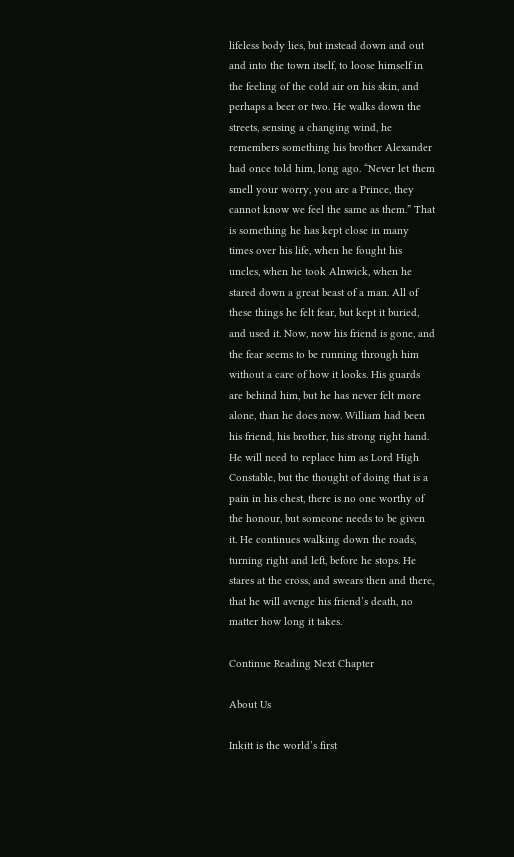lifeless body lies, but instead down and out and into the town itself, to loose himself in the feeling of the cold air on his skin, and perhaps a beer or two. He walks down the streets, sensing a changing wind, he remembers something his brother Alexander had once told him, long ago. “Never let them smell your worry, you are a Prince, they cannot know we feel the same as them.” That is something he has kept close in many times over his life, when he fought his uncles, when he took Alnwick, when he stared down a great beast of a man. All of these things he felt fear, but kept it buried, and used it. Now, now his friend is gone, and the fear seems to be running through him without a care of how it looks. His guards are behind him, but he has never felt more alone, than he does now. William had been his friend, his brother, his strong right hand. He will need to replace him as Lord High Constable, but the thought of doing that is a pain in his chest, there is no one worthy of the honour, but someone needs to be given it. He continues walking down the roads, turning right and left, before he stops. He stares at the cross, and swears then and there, that he will avenge his friend’s death, no matter how long it takes.

Continue Reading Next Chapter

About Us

Inkitt is the world’s first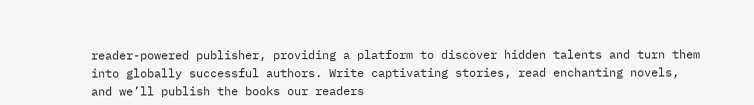reader-powered publisher, providing a platform to discover hidden talents and turn them into globally successful authors. Write captivating stories, read enchanting novels, and we’ll publish the books our readers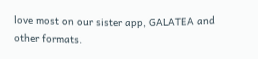love most on our sister app, GALATEA and other formats.